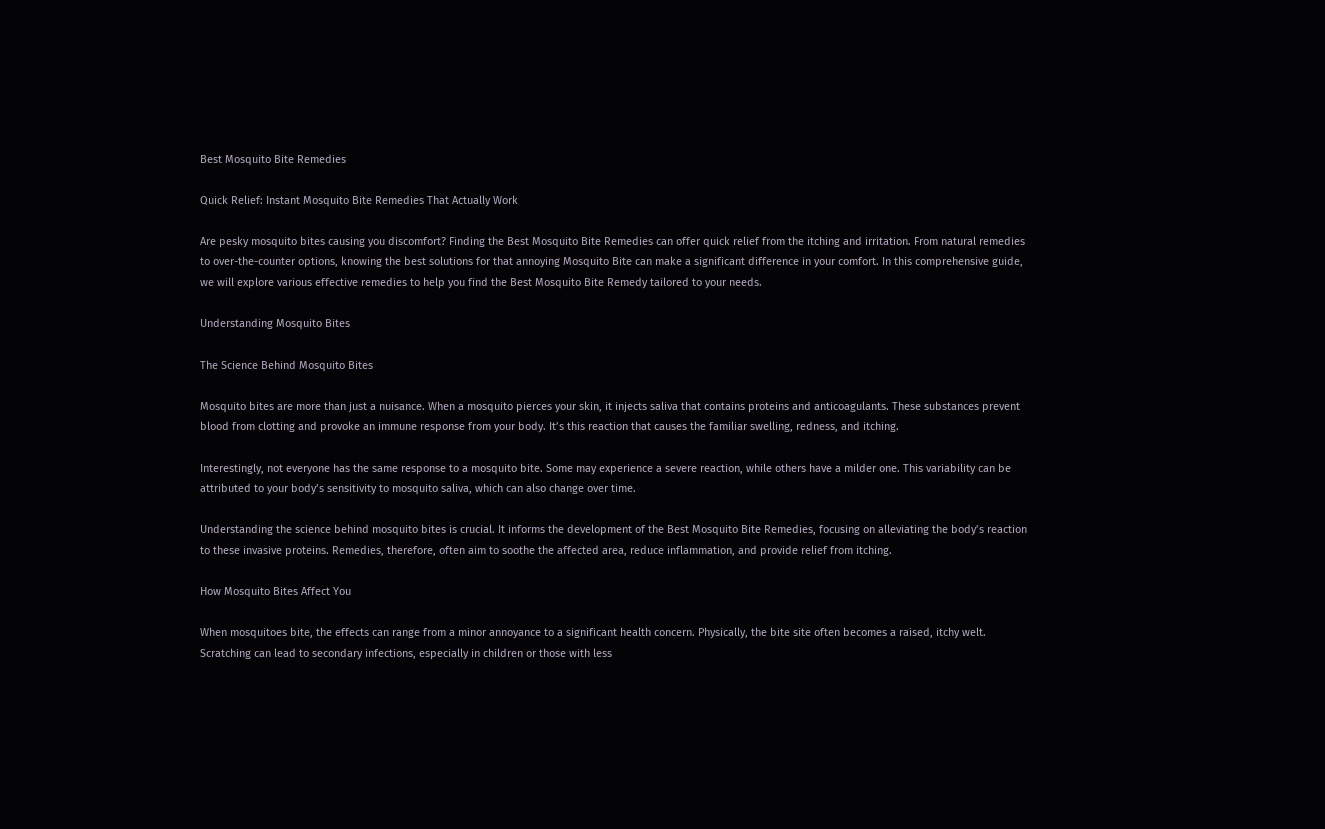Best Mosquito Bite Remedies

Quick Relief: Instant Mosquito Bite Remedies That Actually Work

Are pesky mosquito bites causing you discomfort? Finding the Best Mosquito Bite Remedies can offer quick relief from the itching and irritation. From natural remedies to over-the-counter options, knowing the best solutions for that annoying Mosquito Bite can make a significant difference in your comfort. In this comprehensive guide, we will explore various effective remedies to help you find the Best Mosquito Bite Remedy tailored to your needs.

Understanding Mosquito Bites

The Science Behind Mosquito Bites

Mosquito bites are more than just a nuisance. When a mosquito pierces your skin, it injects saliva that contains proteins and anticoagulants. These substances prevent blood from clotting and provoke an immune response from your body. It’s this reaction that causes the familiar swelling, redness, and itching.

Interestingly, not everyone has the same response to a mosquito bite. Some may experience a severe reaction, while others have a milder one. This variability can be attributed to your body’s sensitivity to mosquito saliva, which can also change over time.

Understanding the science behind mosquito bites is crucial. It informs the development of the Best Mosquito Bite Remedies, focusing on alleviating the body’s reaction to these invasive proteins. Remedies, therefore, often aim to soothe the affected area, reduce inflammation, and provide relief from itching.

How Mosquito Bites Affect You

When mosquitoes bite, the effects can range from a minor annoyance to a significant health concern. Physically, the bite site often becomes a raised, itchy welt. Scratching can lead to secondary infections, especially in children or those with less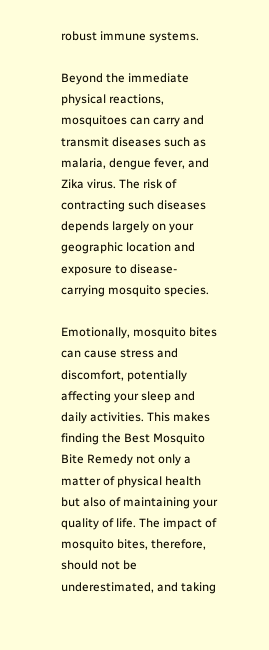robust immune systems.

Beyond the immediate physical reactions, mosquitoes can carry and transmit diseases such as malaria, dengue fever, and Zika virus. The risk of contracting such diseases depends largely on your geographic location and exposure to disease-carrying mosquito species.

Emotionally, mosquito bites can cause stress and discomfort, potentially affecting your sleep and daily activities. This makes finding the Best Mosquito Bite Remedy not only a matter of physical health but also of maintaining your quality of life. The impact of mosquito bites, therefore, should not be underestimated, and taking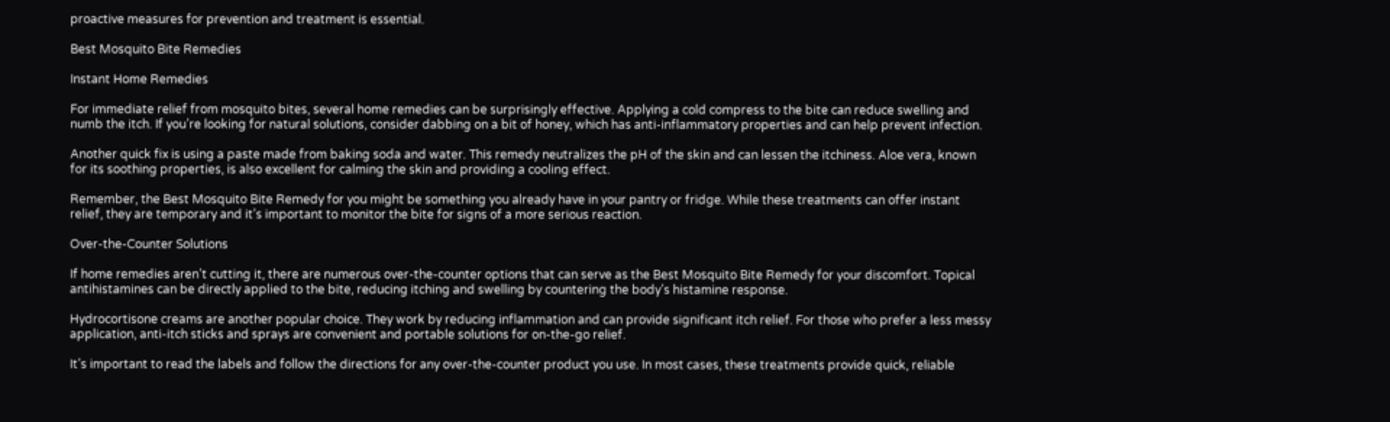proactive measures for prevention and treatment is essential.

Best Mosquito Bite Remedies

Instant Home Remedies

For immediate relief from mosquito bites, several home remedies can be surprisingly effective. Applying a cold compress to the bite can reduce swelling and numb the itch. If you’re looking for natural solutions, consider dabbing on a bit of honey, which has anti-inflammatory properties and can help prevent infection.

Another quick fix is using a paste made from baking soda and water. This remedy neutralizes the pH of the skin and can lessen the itchiness. Aloe vera, known for its soothing properties, is also excellent for calming the skin and providing a cooling effect.

Remember, the Best Mosquito Bite Remedy for you might be something you already have in your pantry or fridge. While these treatments can offer instant relief, they are temporary and it’s important to monitor the bite for signs of a more serious reaction.

Over-the-Counter Solutions

If home remedies aren’t cutting it, there are numerous over-the-counter options that can serve as the Best Mosquito Bite Remedy for your discomfort. Topical antihistamines can be directly applied to the bite, reducing itching and swelling by countering the body’s histamine response.

Hydrocortisone creams are another popular choice. They work by reducing inflammation and can provide significant itch relief. For those who prefer a less messy application, anti-itch sticks and sprays are convenient and portable solutions for on-the-go relief.

It’s important to read the labels and follow the directions for any over-the-counter product you use. In most cases, these treatments provide quick, reliable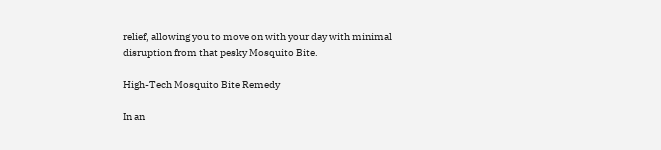relief, allowing you to move on with your day with minimal disruption from that pesky Mosquito Bite.

High-Tech Mosquito Bite Remedy

In an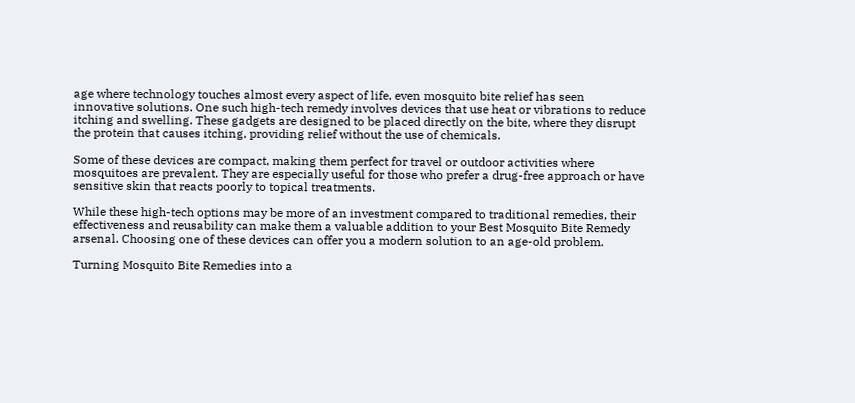age where technology touches almost every aspect of life, even mosquito bite relief has seen innovative solutions. One such high-tech remedy involves devices that use heat or vibrations to reduce itching and swelling. These gadgets are designed to be placed directly on the bite, where they disrupt the protein that causes itching, providing relief without the use of chemicals.

Some of these devices are compact, making them perfect for travel or outdoor activities where mosquitoes are prevalent. They are especially useful for those who prefer a drug-free approach or have sensitive skin that reacts poorly to topical treatments.

While these high-tech options may be more of an investment compared to traditional remedies, their effectiveness and reusability can make them a valuable addition to your Best Mosquito Bite Remedy arsenal. Choosing one of these devices can offer you a modern solution to an age-old problem.

Turning Mosquito Bite Remedies into a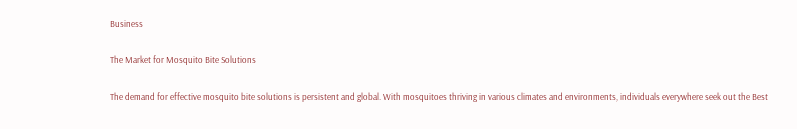Business

The Market for Mosquito Bite Solutions

The demand for effective mosquito bite solutions is persistent and global. With mosquitoes thriving in various climates and environments, individuals everywhere seek out the Best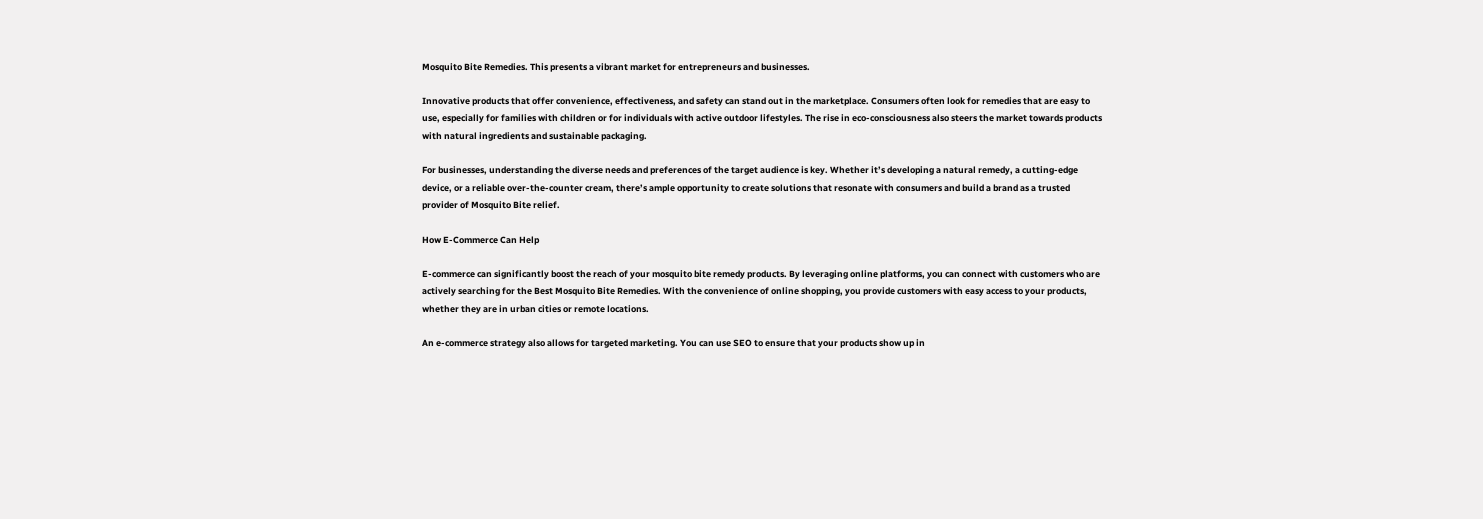Mosquito Bite Remedies. This presents a vibrant market for entrepreneurs and businesses.

Innovative products that offer convenience, effectiveness, and safety can stand out in the marketplace. Consumers often look for remedies that are easy to use, especially for families with children or for individuals with active outdoor lifestyles. The rise in eco-consciousness also steers the market towards products with natural ingredients and sustainable packaging.

For businesses, understanding the diverse needs and preferences of the target audience is key. Whether it’s developing a natural remedy, a cutting-edge device, or a reliable over-the-counter cream, there’s ample opportunity to create solutions that resonate with consumers and build a brand as a trusted provider of Mosquito Bite relief.

How E-Commerce Can Help

E-commerce can significantly boost the reach of your mosquito bite remedy products. By leveraging online platforms, you can connect with customers who are actively searching for the Best Mosquito Bite Remedies. With the convenience of online shopping, you provide customers with easy access to your products, whether they are in urban cities or remote locations.

An e-commerce strategy also allows for targeted marketing. You can use SEO to ensure that your products show up in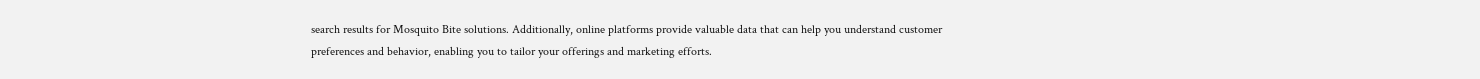search results for Mosquito Bite solutions. Additionally, online platforms provide valuable data that can help you understand customer preferences and behavior, enabling you to tailor your offerings and marketing efforts.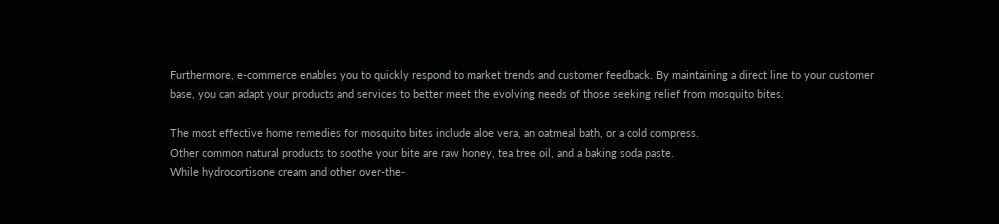Furthermore, e-commerce enables you to quickly respond to market trends and customer feedback. By maintaining a direct line to your customer base, you can adapt your products and services to better meet the evolving needs of those seeking relief from mosquito bites.

The most effective home remedies for mosquito bites include aloe vera, an oatmeal bath, or a cold compress.
Other common natural products to soothe your bite are raw honey, tea tree oil, and a baking soda paste.
While hydrocortisone cream and other over-the-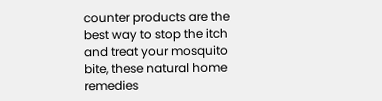counter products are the best way to stop the itch and treat your mosquito bite, these natural home remedies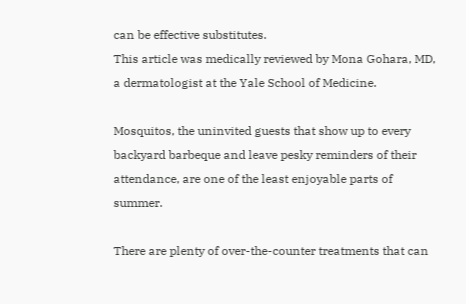can be effective substitutes.
This article was medically reviewed by Mona Gohara, MD, a dermatologist at the Yale School of Medicine.

Mosquitos, the uninvited guests that show up to every backyard barbeque and leave pesky reminders of their attendance, are one of the least enjoyable parts of summer.

There are plenty of over-the-counter treatments that can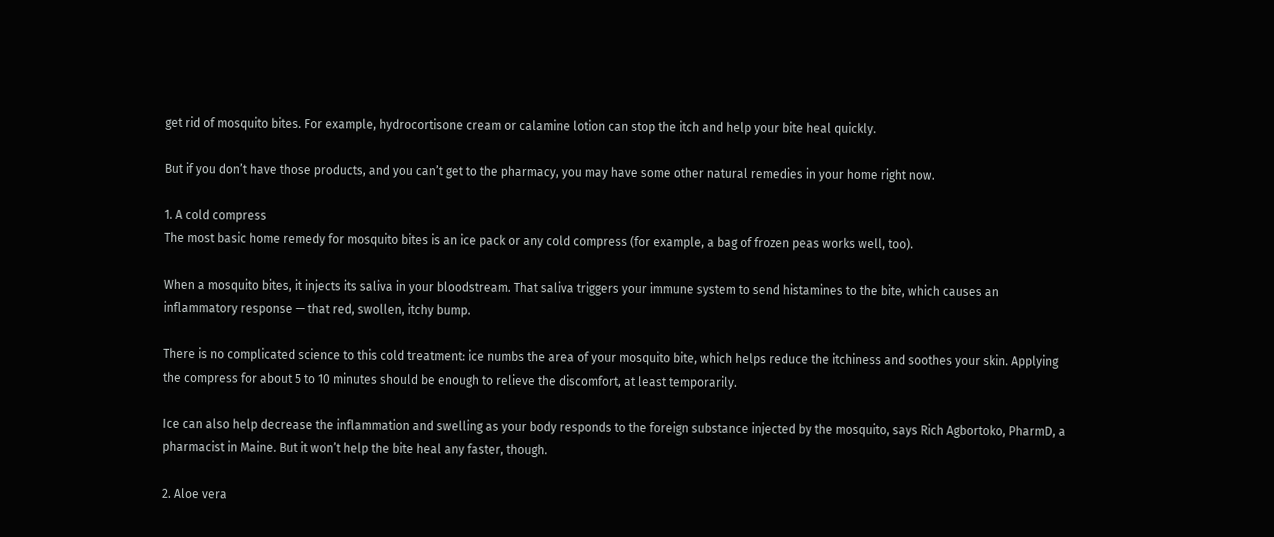get rid of mosquito bites. For example, hydrocortisone cream or calamine lotion can stop the itch and help your bite heal quickly.

But if you don’t have those products, and you can’t get to the pharmacy, you may have some other natural remedies in your home right now.

1. A cold compress
The most basic home remedy for mosquito bites is an ice pack or any cold compress (for example, a bag of frozen peas works well, too).

When a mosquito bites, it injects its saliva in your bloodstream. That saliva triggers your immune system to send histamines to the bite, which causes an inflammatory response — that red, swollen, itchy bump.

There is no complicated science to this cold treatment: ice numbs the area of your mosquito bite, which helps reduce the itchiness and soothes your skin. Applying the compress for about 5 to 10 minutes should be enough to relieve the discomfort, at least temporarily.

Ice can also help decrease the inflammation and swelling as your body responds to the foreign substance injected by the mosquito, says Rich Agbortoko, PharmD, a pharmacist in Maine. But it won’t help the bite heal any faster, though.

2. Aloe vera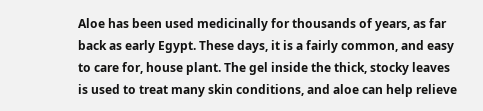Aloe has been used medicinally for thousands of years, as far back as early Egypt. These days, it is a fairly common, and easy to care for, house plant. The gel inside the thick, stocky leaves is used to treat many skin conditions, and aloe can help relieve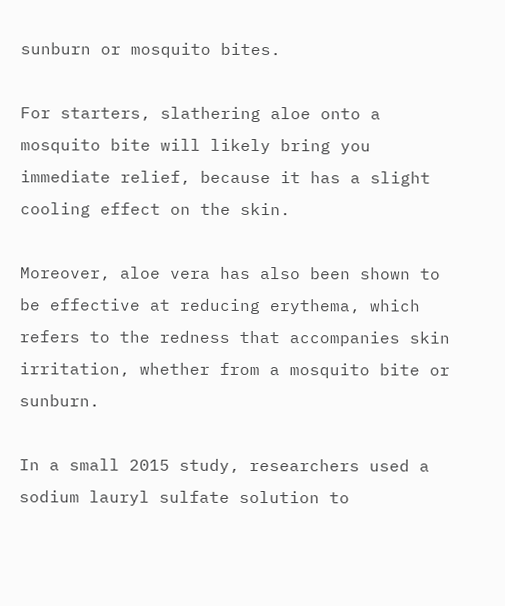sunburn or mosquito bites.

For starters, slathering aloe onto a mosquito bite will likely bring you immediate relief, because it has a slight cooling effect on the skin.

Moreover, aloe vera has also been shown to be effective at reducing erythema, which refers to the redness that accompanies skin irritation, whether from a mosquito bite or sunburn.

In a small 2015 study, researchers used a sodium lauryl sulfate solution to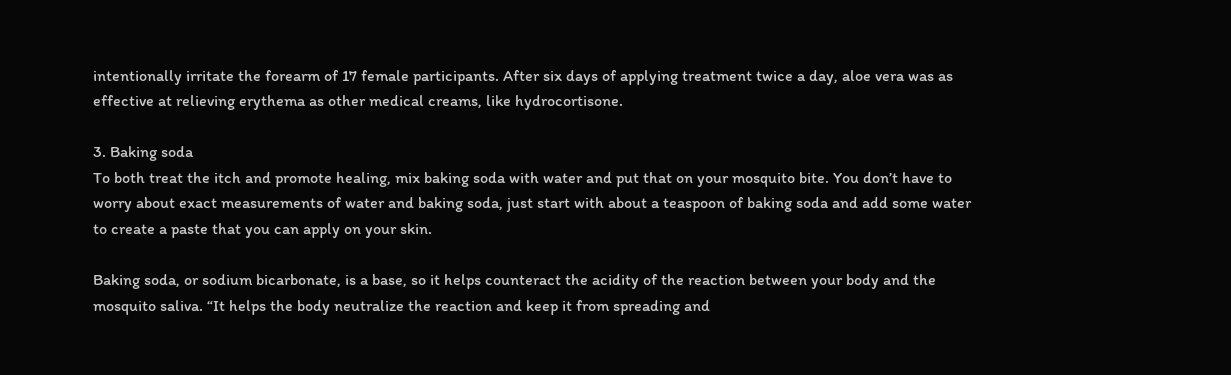intentionally irritate the forearm of 17 female participants. After six days of applying treatment twice a day, aloe vera was as effective at relieving erythema as other medical creams, like hydrocortisone.

3. Baking soda
To both treat the itch and promote healing, mix baking soda with water and put that on your mosquito bite. You don’t have to worry about exact measurements of water and baking soda, just start with about a teaspoon of baking soda and add some water to create a paste that you can apply on your skin.

Baking soda, or sodium bicarbonate, is a base, so it helps counteract the acidity of the reaction between your body and the mosquito saliva. “It helps the body neutralize the reaction and keep it from spreading and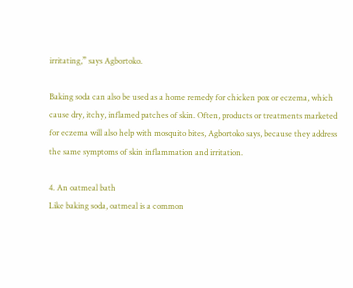irritating,” says Agbortoko.

Baking soda can also be used as a home remedy for chicken pox or eczema, which cause dry, itchy, inflamed patches of skin. Often, products or treatments marketed for eczema will also help with mosquito bites, Agbortoko says, because they address the same symptoms of skin inflammation and irritation.

4. An oatmeal bath
Like baking soda, oatmeal is a common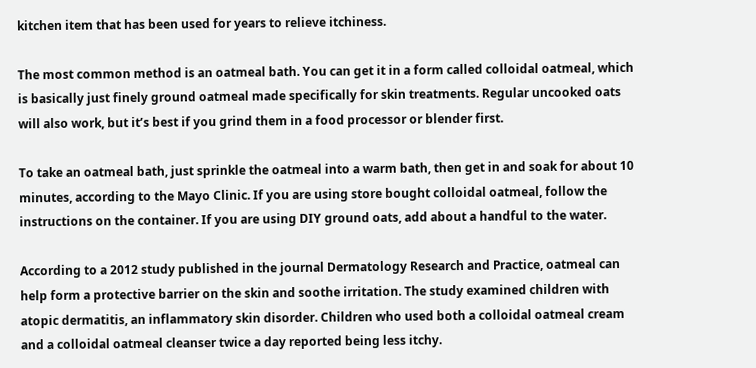kitchen item that has been used for years to relieve itchiness.

The most common method is an oatmeal bath. You can get it in a form called colloidal oatmeal, which is basically just finely ground oatmeal made specifically for skin treatments. Regular uncooked oats will also work, but it’s best if you grind them in a food processor or blender first.

To take an oatmeal bath, just sprinkle the oatmeal into a warm bath, then get in and soak for about 10 minutes, according to the Mayo Clinic. If you are using store bought colloidal oatmeal, follow the instructions on the container. If you are using DIY ground oats, add about a handful to the water.

According to a 2012 study published in the journal Dermatology Research and Practice, oatmeal can help form a protective barrier on the skin and soothe irritation. The study examined children with atopic dermatitis, an inflammatory skin disorder. Children who used both a colloidal oatmeal cream and a colloidal oatmeal cleanser twice a day reported being less itchy.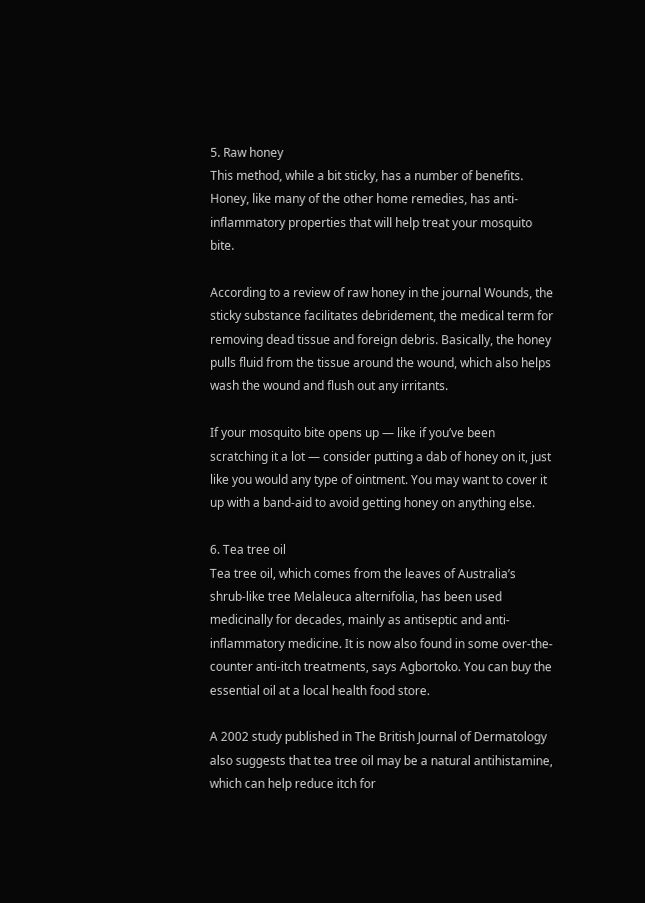5. Raw honey
This method, while a bit sticky, has a number of benefits. Honey, like many of the other home remedies, has anti-inflammatory properties that will help treat your mosquito bite.

According to a review of raw honey in the journal Wounds, the sticky substance facilitates debridement, the medical term for removing dead tissue and foreign debris. Basically, the honey pulls fluid from the tissue around the wound, which also helps wash the wound and flush out any irritants.

If your mosquito bite opens up — like if you’ve been scratching it a lot — consider putting a dab of honey on it, just like you would any type of ointment. You may want to cover it up with a band-aid to avoid getting honey on anything else.

6. Tea tree oil
Tea tree oil, which comes from the leaves of Australia’s shrub-like tree Melaleuca alternifolia, has been used medicinally for decades, mainly as antiseptic and anti-inflammatory medicine. It is now also found in some over-the-counter anti-itch treatments, says Agbortoko. You can buy the essential oil at a local health food store.

A 2002 study published in The British Journal of Dermatology also suggests that tea tree oil may be a natural antihistamine, which can help reduce itch for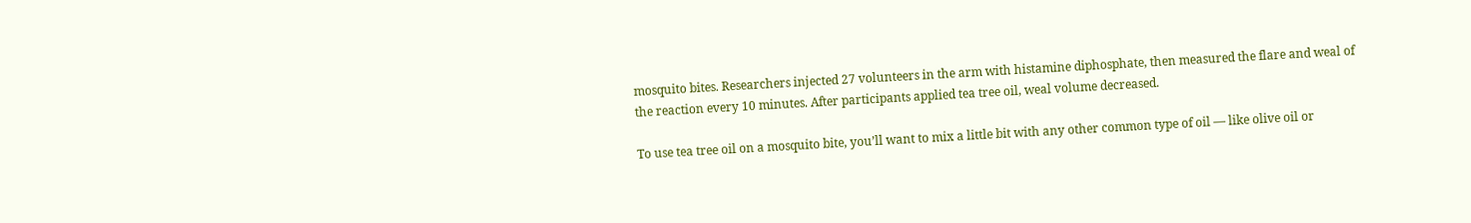mosquito bites. Researchers injected 27 volunteers in the arm with histamine diphosphate, then measured the flare and weal of the reaction every 10 minutes. After participants applied tea tree oil, weal volume decreased.

To use tea tree oil on a mosquito bite, you’ll want to mix a little bit with any other common type of oil — like olive oil or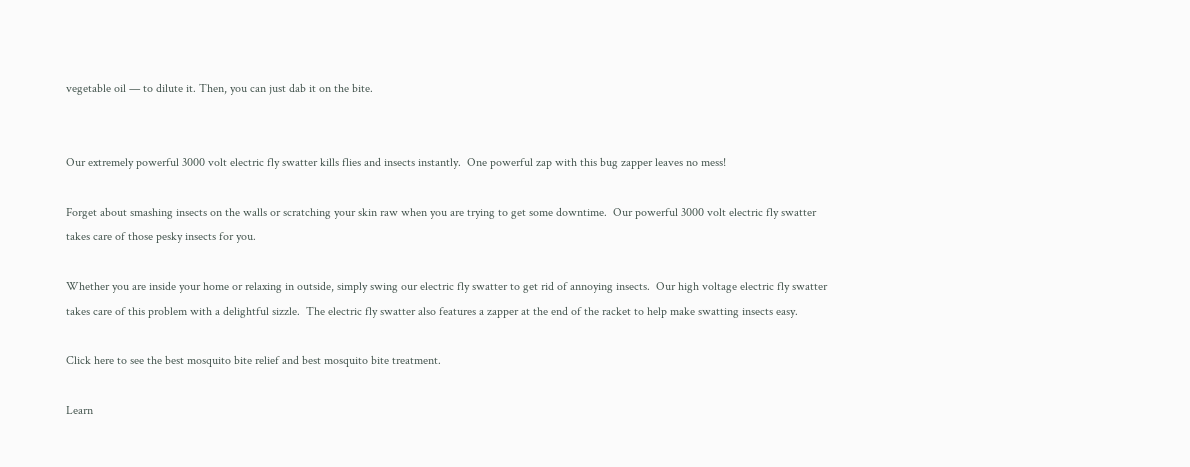vegetable oil — to dilute it. Then, you can just dab it on the bite.


Our extremely powerful 3000 volt electric fly swatter kills flies and insects instantly.  One powerful zap with this bug zapper leaves no mess!

Forget about smashing insects on the walls or scratching your skin raw when you are trying to get some downtime.  Our powerful 3000 volt electric fly swatter takes care of those pesky insects for you.

Whether you are inside your home or relaxing in outside, simply swing our electric fly swatter to get rid of annoying insects.  Our high voltage electric fly swatter takes care of this problem with a delightful sizzle.  The electric fly swatter also features a zapper at the end of the racket to help make swatting insects easy.

Click here to see the best mosquito bite relief and best mosquito bite treatment.

Learn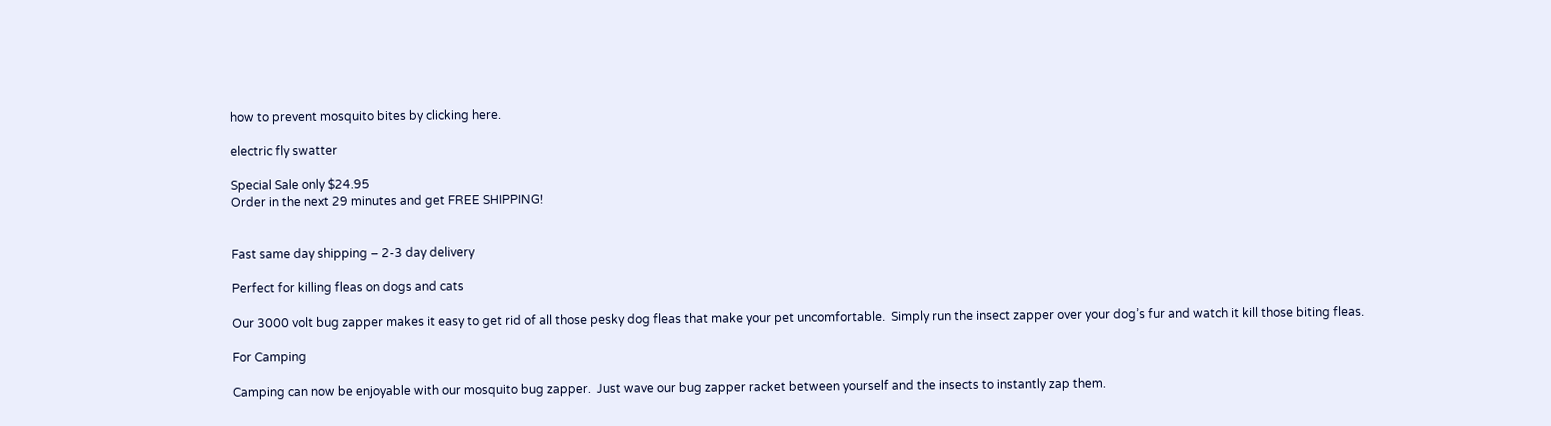how to prevent mosquito bites by clicking here.

electric fly swatter

Special Sale only $24.95
Order in the next 29 minutes and get FREE SHIPPING!


Fast same day shipping – 2-3 day delivery

Perfect for killing fleas on dogs and cats

Our 3000 volt bug zapper makes it easy to get rid of all those pesky dog fleas that make your pet uncomfortable.  Simply run the insect zapper over your dog’s fur and watch it kill those biting fleas.

For Camping

Camping can now be enjoyable with our mosquito bug zapper.  Just wave our bug zapper racket between yourself and the insects to instantly zap them.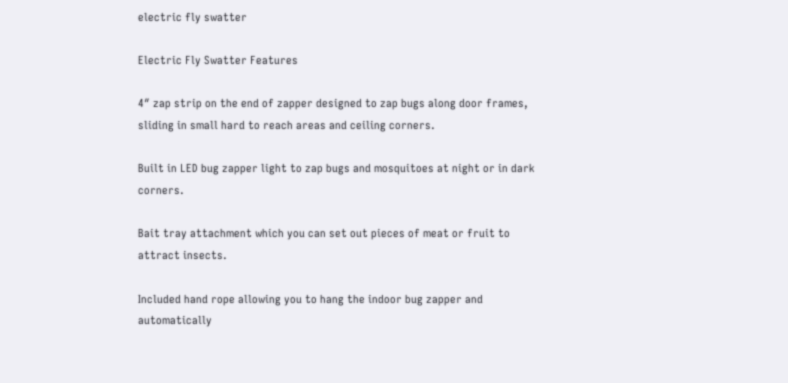electric fly swatter

Electric Fly Swatter Features

4″ zap strip on the end of zapper designed to zap bugs along door frames, sliding in small hard to reach areas and ceiling corners.

Built in LED bug zapper light to zap bugs and mosquitoes at night or in dark corners.

Bait tray attachment which you can set out pieces of meat or fruit to attract insects.

Included hand rope allowing you to hang the indoor bug zapper and automatically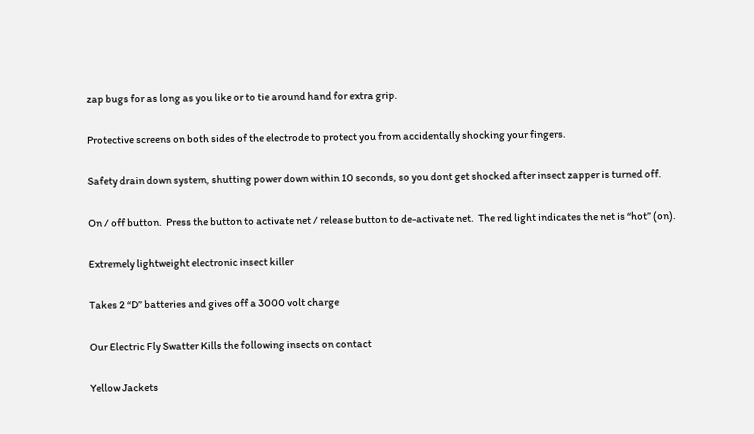zap bugs for as long as you like or to tie around hand for extra grip.

Protective screens on both sides of the electrode to protect you from accidentally shocking your fingers.

Safety drain down system, shutting power down within 10 seconds, so you dont get shocked after insect zapper is turned off.

On / off button.  Press the button to activate net / release button to de-activate net.  The red light indicates the net is “hot” (on).

Extremely lightweight electronic insect killer

Takes 2 “D” batteries and gives off a 3000 volt charge

Our Electric Fly Swatter Kills the following insects on contact

Yellow Jackets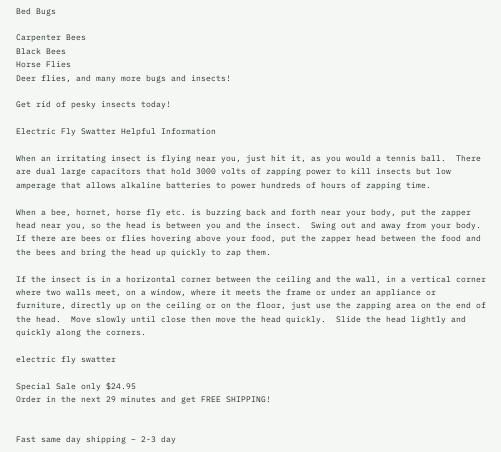Bed Bugs

Carpenter Bees
Black Bees
Horse Flies
Deer flies, and many more bugs and insects!

Get rid of pesky insects today!

Electric Fly Swatter Helpful Information

When an irritating insect is flying near you, just hit it, as you would a tennis ball.  There are dual large capacitors that hold 3000 volts of zapping power to kill insects but low amperage that allows alkaline batteries to power hundreds of hours of zapping time.

When a bee, hornet, horse fly etc. is buzzing back and forth near your body, put the zapper head near you, so the head is between you and the insect.  Swing out and away from your body.  If there are bees or flies hovering above your food, put the zapper head between the food and the bees and bring the head up quickly to zap them.

If the insect is in a horizontal corner between the ceiling and the wall, in a vertical corner where two walls meet, on a window, where it meets the frame or under an appliance or furniture, directly up on the ceiling or on the floor, just use the zapping area on the end of the head.  Move slowly until close then move the head quickly.  Slide the head lightly and quickly along the corners.

electric fly swatter

Special Sale only $24.95
Order in the next 29 minutes and get FREE SHIPPING!


Fast same day shipping – 2-3 day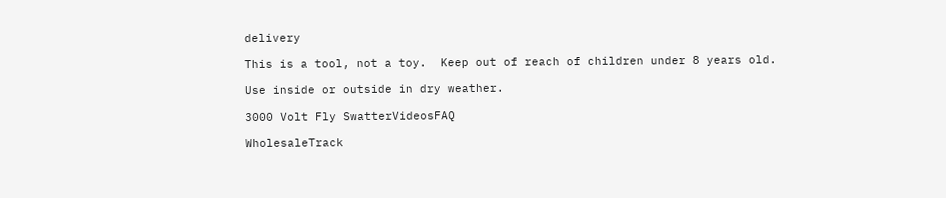delivery

This is a tool, not a toy.  Keep out of reach of children under 8 years old.

Use inside or outside in dry weather.

3000 Volt Fly SwatterVideosFAQ

WholesaleTrack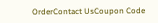OrderContact UsCoupon Code